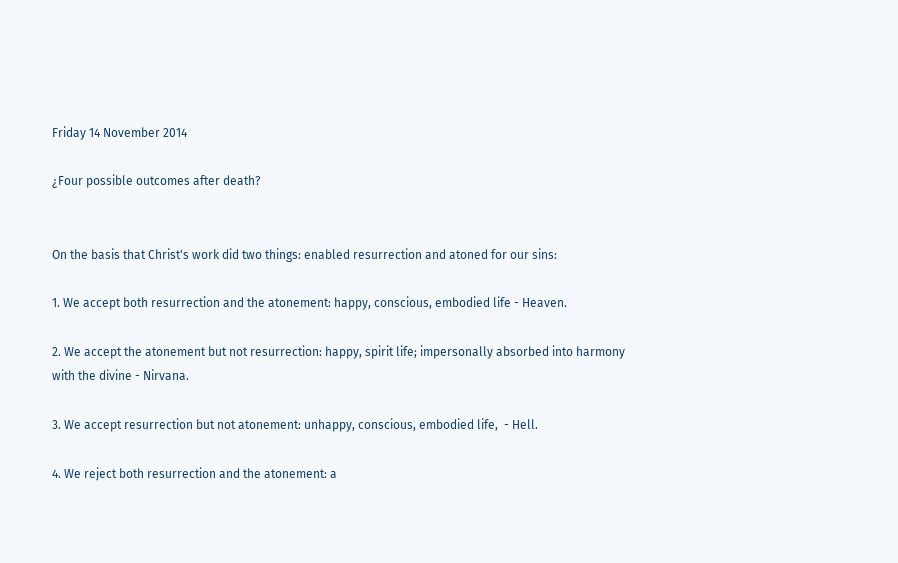Friday 14 November 2014

¿Four possible outcomes after death?


On the basis that Christ's work did two things: enabled resurrection and atoned for our sins:

1. We accept both resurrection and the atonement: happy, conscious, embodied life - Heaven.

2. We accept the atonement but not resurrection: happy, spirit life; impersonally absorbed into harmony with the divine - Nirvana.

3. We accept resurrection but not atonement: unhappy, conscious, embodied life,  - Hell.

4. We reject both resurrection and the atonement: a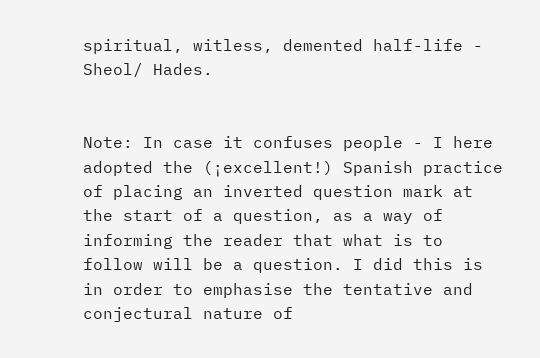spiritual, witless, demented half-life - Sheol/ Hades.


Note: In case it confuses people - I here adopted the (¡excellent!) Spanish practice of placing an inverted question mark at the start of a question, as a way of informing the reader that what is to follow will be a question. I did this is in order to emphasise the tentative and conjectural nature of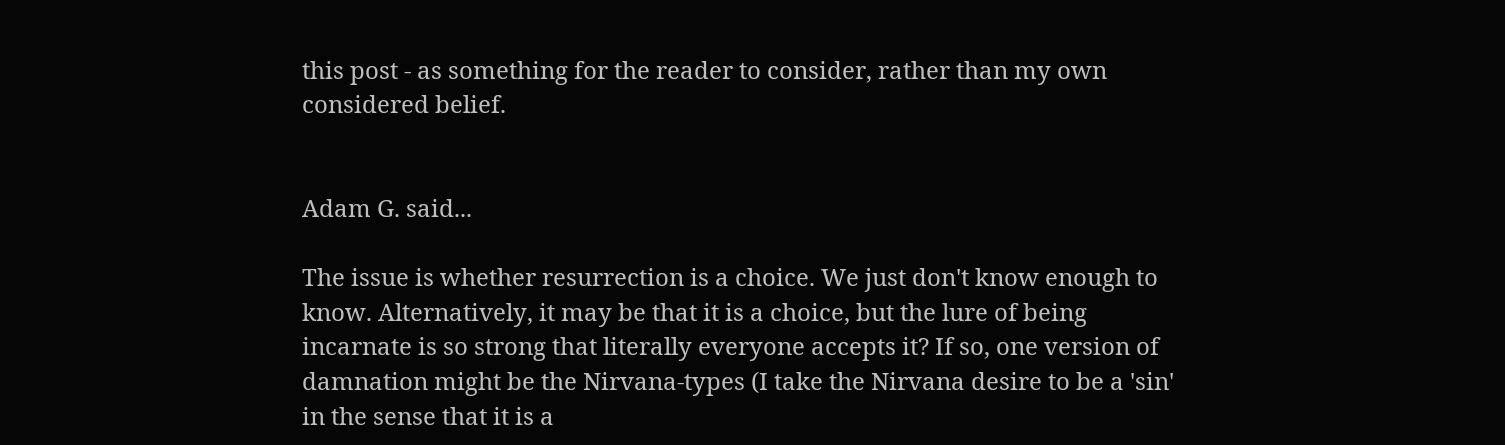this post - as something for the reader to consider, rather than my own considered belief.


Adam G. said...

The issue is whether resurrection is a choice. We just don't know enough to know. Alternatively, it may be that it is a choice, but the lure of being incarnate is so strong that literally everyone accepts it? If so, one version of damnation might be the Nirvana-types (I take the Nirvana desire to be a 'sin' in the sense that it is a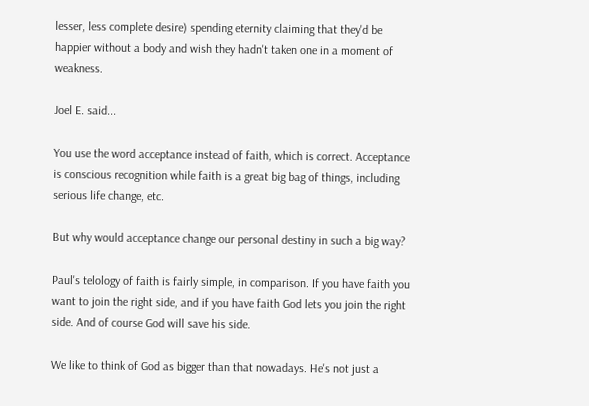lesser, less complete desire) spending eternity claiming that they'd be happier without a body and wish they hadn't taken one in a moment of weakness.

Joel E. said...

You use the word acceptance instead of faith, which is correct. Acceptance is conscious recognition while faith is a great big bag of things, including serious life change, etc.

But why would acceptance change our personal destiny in such a big way?

Paul's telology of faith is fairly simple, in comparison. If you have faith you want to join the right side, and if you have faith God lets you join the right side. And of course God will save his side.

We like to think of God as bigger than that nowadays. He's not just a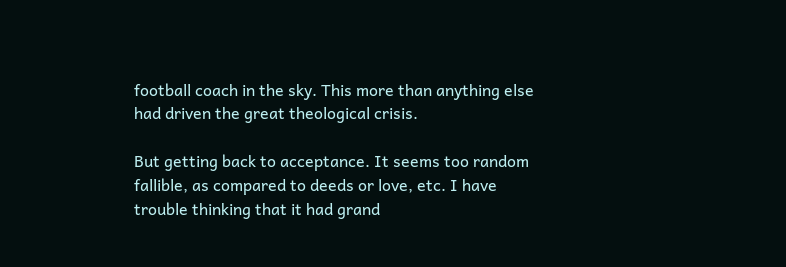football coach in the sky. This more than anything else had driven the great theological crisis.

But getting back to acceptance. It seems too random fallible, as compared to deeds or love, etc. I have trouble thinking that it had grand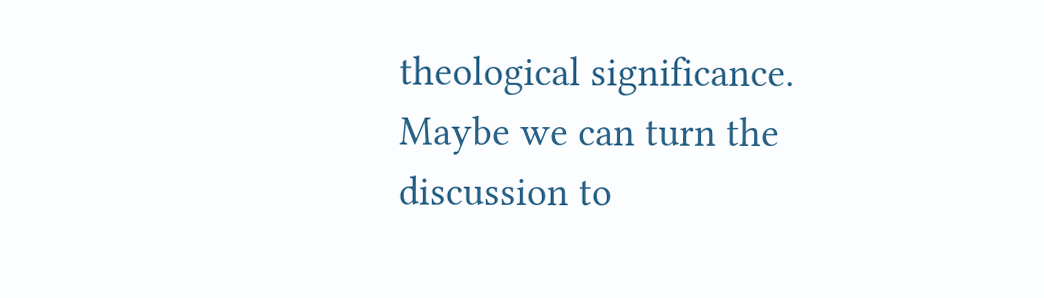theological significance. Maybe we can turn the discussion to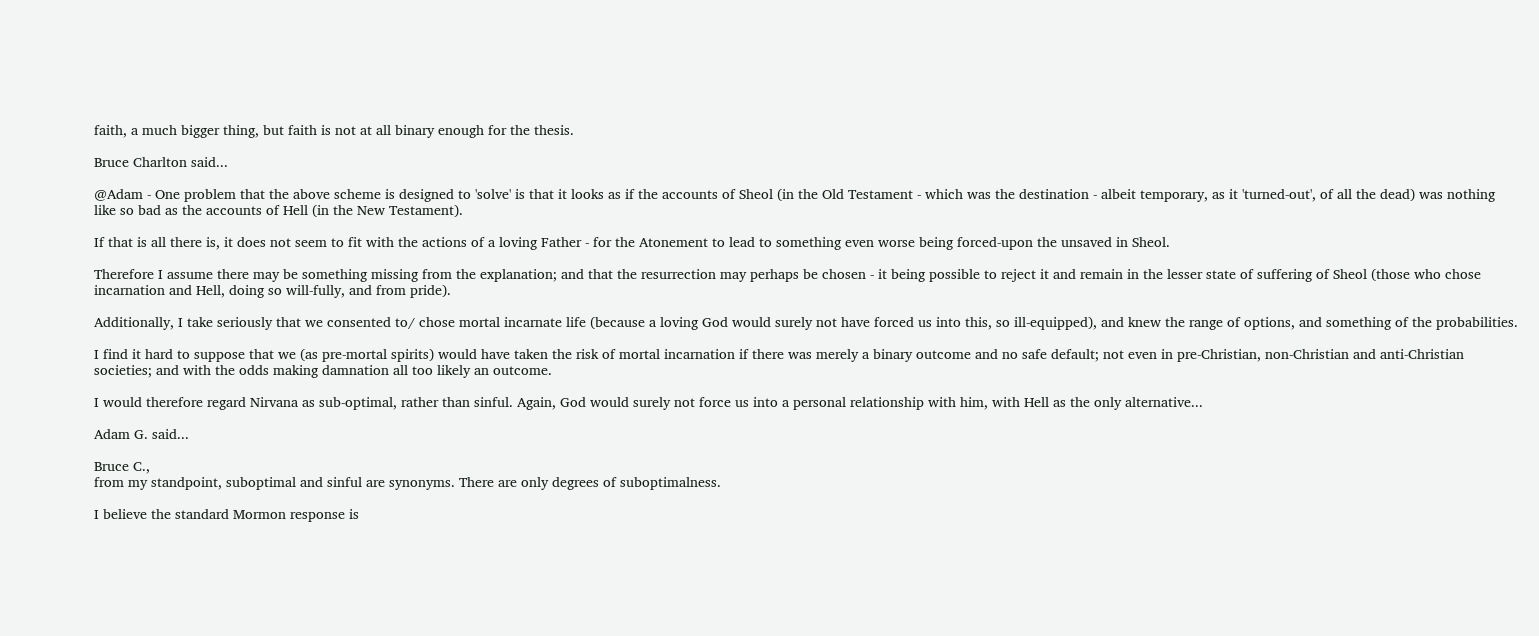faith, a much bigger thing, but faith is not at all binary enough for the thesis.

Bruce Charlton said...

@Adam - One problem that the above scheme is designed to 'solve' is that it looks as if the accounts of Sheol (in the Old Testament - which was the destination - albeit temporary, as it 'turned-out', of all the dead) was nothing like so bad as the accounts of Hell (in the New Testament).

If that is all there is, it does not seem to fit with the actions of a loving Father - for the Atonement to lead to something even worse being forced-upon the unsaved in Sheol.

Therefore I assume there may be something missing from the explanation; and that the resurrection may perhaps be chosen - it being possible to reject it and remain in the lesser state of suffering of Sheol (those who chose incarnation and Hell, doing so will-fully, and from pride).

Additionally, I take seriously that we consented to/ chose mortal incarnate life (because a loving God would surely not have forced us into this, so ill-equipped), and knew the range of options, and something of the probabilities.

I find it hard to suppose that we (as pre-mortal spirits) would have taken the risk of mortal incarnation if there was merely a binary outcome and no safe default; not even in pre-Christian, non-Christian and anti-Christian societies; and with the odds making damnation all too likely an outcome.

I would therefore regard Nirvana as sub-optimal, rather than sinful. Again, God would surely not force us into a personal relationship with him, with Hell as the only alternative...

Adam G. said...

Bruce C.,
from my standpoint, suboptimal and sinful are synonyms. There are only degrees of suboptimalness.

I believe the standard Mormon response is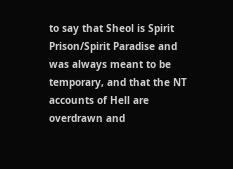to say that Sheol is Spirit Prison/Spirit Paradise and was always meant to be temporary, and that the NT accounts of Hell are overdrawn and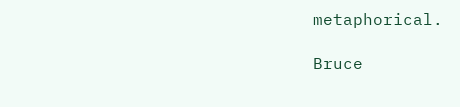metaphorical.

Bruce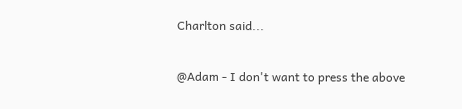Charlton said...

@Adam - I don't want to press the above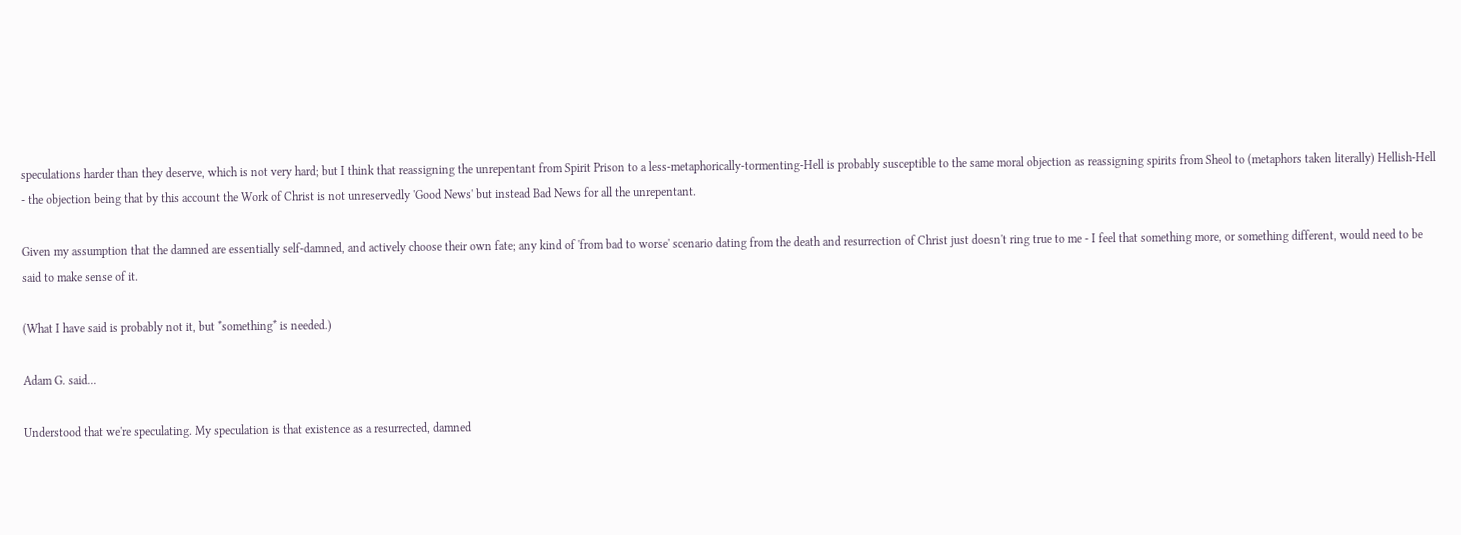speculations harder than they deserve, which is not very hard; but I think that reassigning the unrepentant from Spirit Prison to a less-metaphorically-tormenting-Hell is probably susceptible to the same moral objection as reassigning spirits from Sheol to (metaphors taken literally) Hellish-Hell - the objection being that by this account the Work of Christ is not unreservedly 'Good News' but instead Bad News for all the unrepentant.

Given my assumption that the damned are essentially self-damned, and actively choose their own fate; any kind of 'from bad to worse' scenario dating from the death and resurrection of Christ just doesn't ring true to me - I feel that something more, or something different, would need to be said to make sense of it.

(What I have said is probably not it, but *something* is needed.)

Adam G. said...

Understood that we're speculating. My speculation is that existence as a resurrected, damned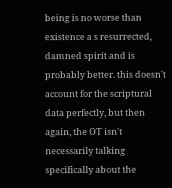being is no worse than existence a s resurrected, damned spirit and is probably better. this doesn't account for the scriptural data perfectly, but then again, the OT isn't necessarily talking specifically about the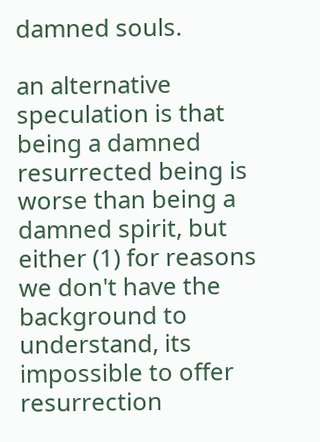damned souls.

an alternative speculation is that being a damned resurrected being is worse than being a damned spirit, but either (1) for reasons we don't have the background to understand, its impossible to offer resurrection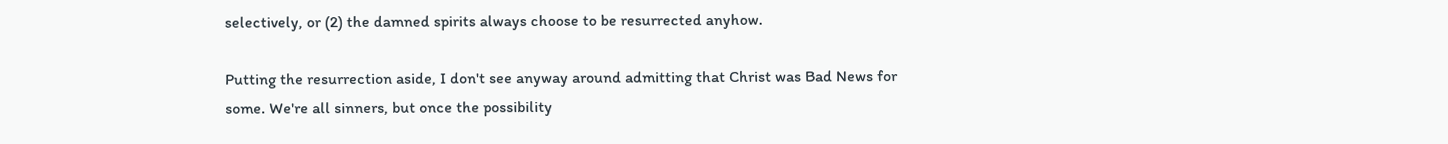selectively, or (2) the damned spirits always choose to be resurrected anyhow.

Putting the resurrection aside, I don't see anyway around admitting that Christ was Bad News for some. We're all sinners, but once the possibility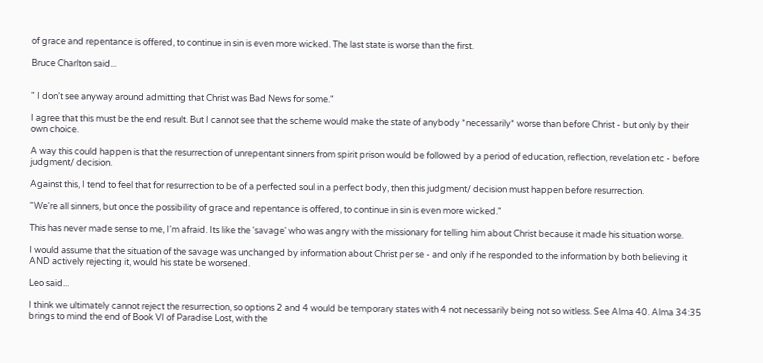of grace and repentance is offered, to continue in sin is even more wicked. The last state is worse than the first.

Bruce Charlton said...


" I don't see anyway around admitting that Christ was Bad News for some."

I agree that this must be the end result. But I cannot see that the scheme would make the state of anybody *necessarily* worse than before Christ - but only by their own choice.

A way this could happen is that the resurrection of unrepentant sinners from spirit prison would be followed by a period of education, reflection, revelation etc - before judgment/ decision.

Against this, I tend to feel that for resurrection to be of a perfected soul in a perfect body, then this judgment/ decision must happen before resurrection.

"We're all sinners, but once the possibility of grace and repentance is offered, to continue in sin is even more wicked."

This has never made sense to me, I'm afraid. Its like the 'savage' who was angry with the missionary for telling him about Christ because it made his situation worse.

I would assume that the situation of the savage was unchanged by information about Christ per se - and only if he responded to the information by both believing it AND actively rejecting it, would his state be worsened.

Leo said...

I think we ultimately cannot reject the resurrection, so options 2 and 4 would be temporary states with 4 not necessarily being not so witless. See Alma 40. Alma 34:35 brings to mind the end of Book VI of Paradise Lost, with the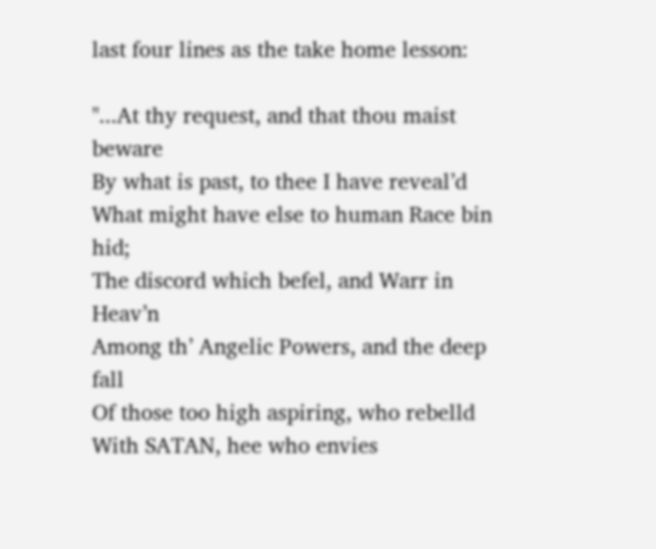last four lines as the take home lesson:

"...At thy request, and that thou maist beware
By what is past, to thee I have reveal’d
What might have else to human Race bin hid;
The discord which befel, and Warr in Heav’n
Among th’ Angelic Powers, and the deep fall
Of those too high aspiring, who rebelld
With SATAN, hee who envies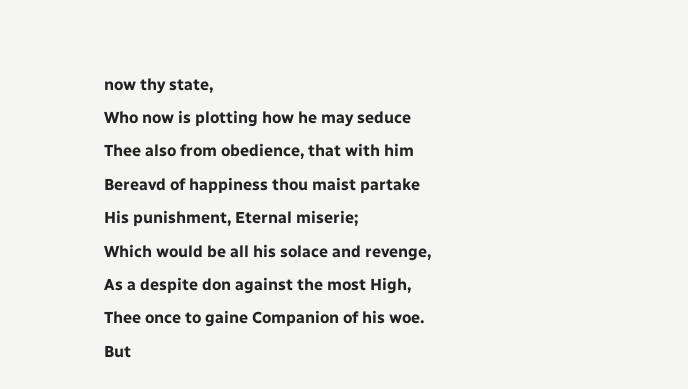now thy state,
Who now is plotting how he may seduce
Thee also from obedience, that with him
Bereavd of happiness thou maist partake
His punishment, Eternal miserie;
Which would be all his solace and revenge,
As a despite don against the most High,
Thee once to gaine Companion of his woe.
But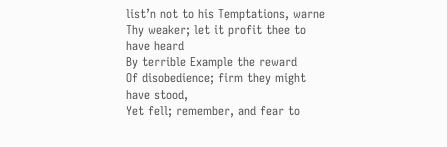list’n not to his Temptations, warne
Thy weaker; let it profit thee to have heard
By terrible Example the reward
Of disobedience; firm they might have stood,
Yet fell; remember, and fear to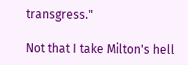transgress."

Not that I take Milton's hell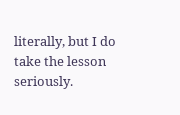literally, but I do take the lesson seriously.